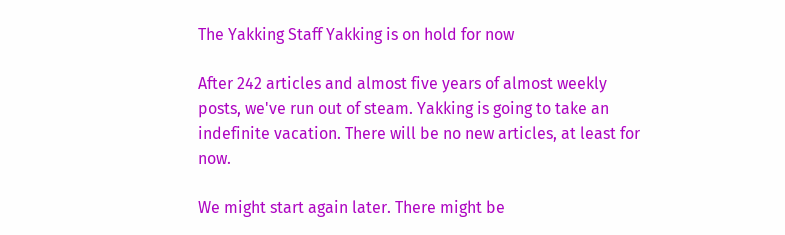The Yakking Staff Yakking is on hold for now

After 242 articles and almost five years of almost weekly posts, we've run out of steam. Yakking is going to take an indefinite vacation. There will be no new articles, at least for now.

We might start again later. There might be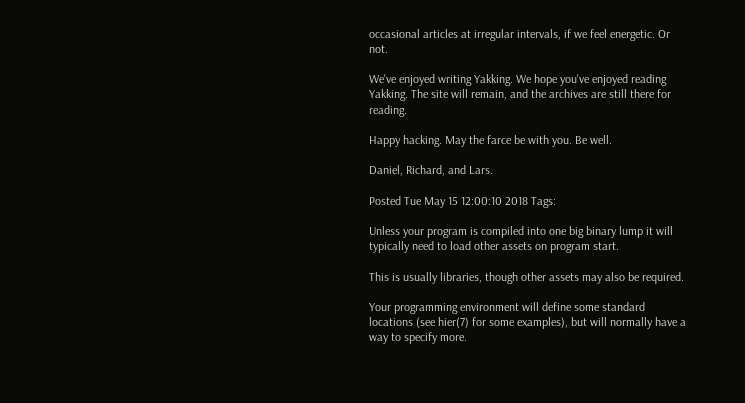occasional articles at irregular intervals, if we feel energetic. Or not.

We've enjoyed writing Yakking. We hope you've enjoyed reading Yakking. The site will remain, and the archives are still there for reading.

Happy hacking. May the farce be with you. Be well.

Daniel, Richard, and Lars.

Posted Tue May 15 12:00:10 2018 Tags:

Unless your program is compiled into one big binary lump it will typically need to load other assets on program start.

This is usually libraries, though other assets may also be required.

Your programming environment will define some standard locations (see hier(7) for some examples), but will normally have a way to specify more.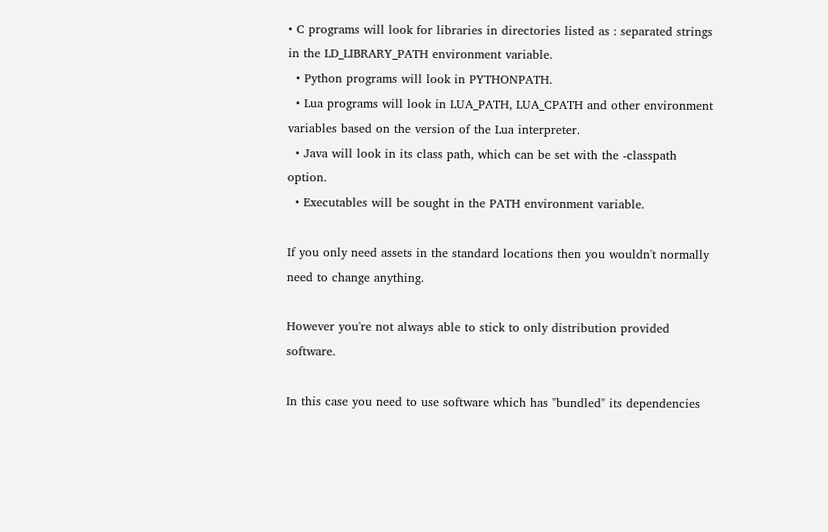• C programs will look for libraries in directories listed as : separated strings in the LD_LIBRARY_PATH environment variable.
  • Python programs will look in PYTHONPATH.
  • Lua programs will look in LUA_PATH, LUA_CPATH and other environment variables based on the version of the Lua interpreter.
  • Java will look in its class path, which can be set with the -classpath option.
  • Executables will be sought in the PATH environment variable.

If you only need assets in the standard locations then you wouldn't normally need to change anything.

However you're not always able to stick to only distribution provided software.

In this case you need to use software which has "bundled" its dependencies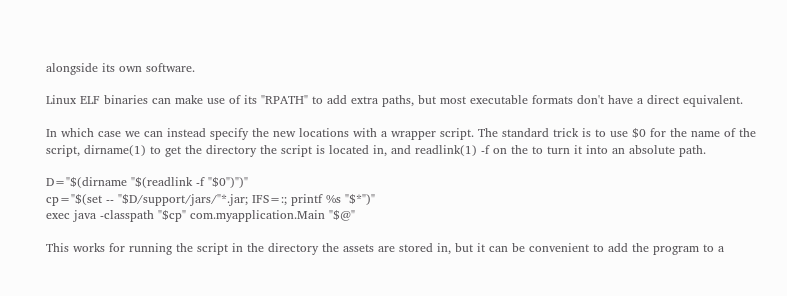alongside its own software.

Linux ELF binaries can make use of its "RPATH" to add extra paths, but most executable formats don't have a direct equivalent.

In which case we can instead specify the new locations with a wrapper script. The standard trick is to use $0 for the name of the script, dirname(1) to get the directory the script is located in, and readlink(1) -f on the to turn it into an absolute path.

D="$(dirname "$(readlink -f "$0")")"
cp="$(set -- "$D/support/jars/"*.jar; IFS=:; printf %s "$*")"
exec java -classpath "$cp" com.myapplication.Main "$@"

This works for running the script in the directory the assets are stored in, but it can be convenient to add the program to a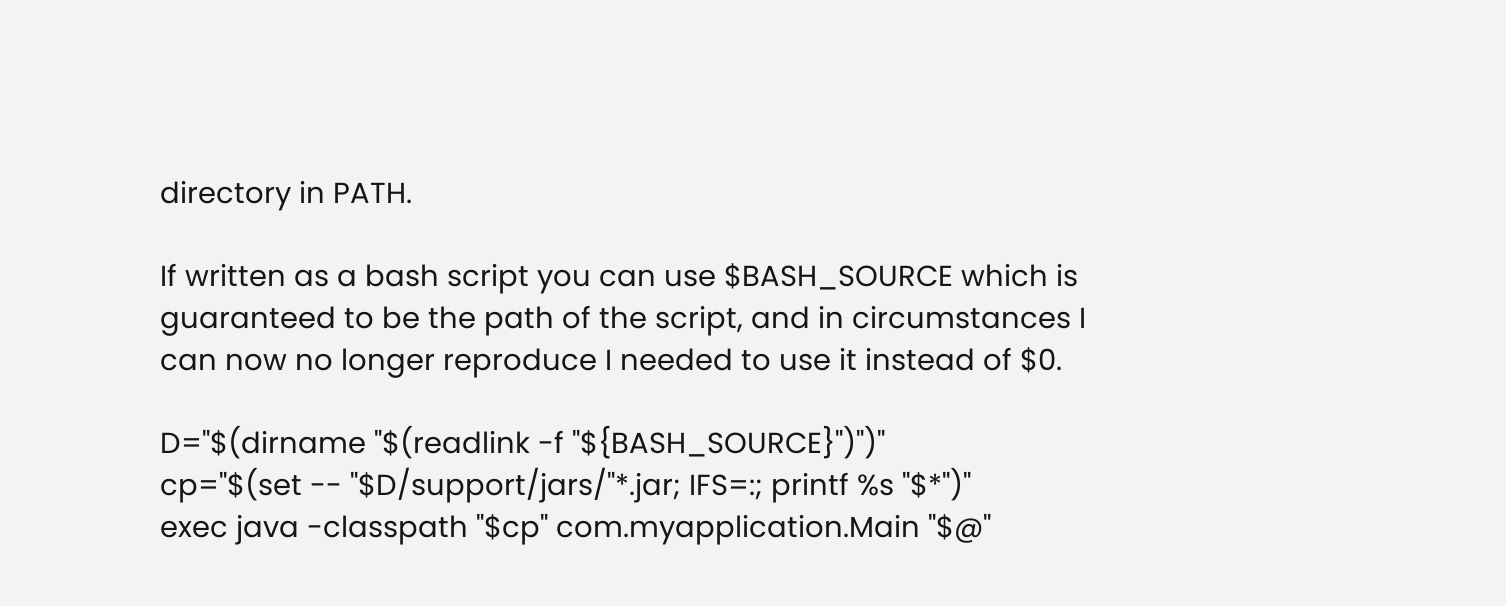directory in PATH.

If written as a bash script you can use $BASH_SOURCE which is guaranteed to be the path of the script, and in circumstances I can now no longer reproduce I needed to use it instead of $0.

D="$(dirname "$(readlink -f "${BASH_SOURCE}")")"
cp="$(set -- "$D/support/jars/"*.jar; IFS=:; printf %s "$*")"
exec java -classpath "$cp" com.myapplication.Main "$@"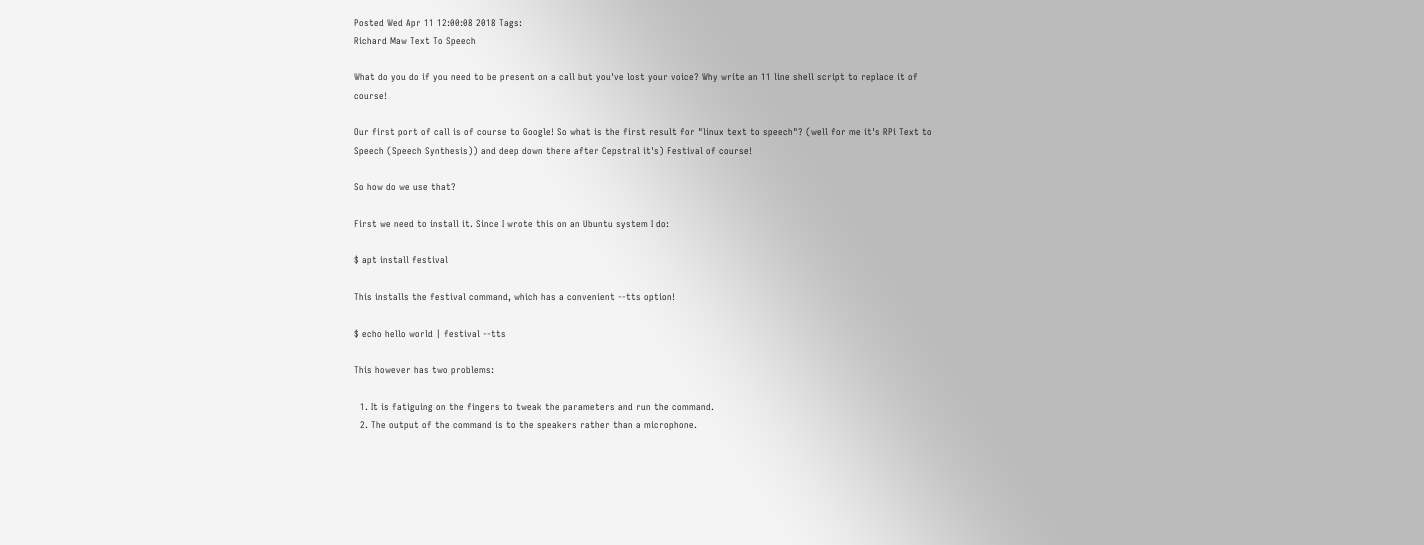Posted Wed Apr 11 12:00:08 2018 Tags:
Richard Maw Text To Speech

What do you do if you need to be present on a call but you've lost your voice? Why write an 11 line shell script to replace it of course!

Our first port of call is of course to Google! So what is the first result for "linux text to speech"? (well for me it's RPi Text to Speech (Speech Synthesis)) and deep down there after Cepstral it's) Festival of course!

So how do we use that?

First we need to install it. Since I wrote this on an Ubuntu system I do:

$ apt install festival

This installs the festival command, which has a convenient --tts option!

$ echo hello world | festival --tts

This however has two problems:

  1. It is fatiguing on the fingers to tweak the parameters and run the command.
  2. The output of the command is to the speakers rather than a microphone.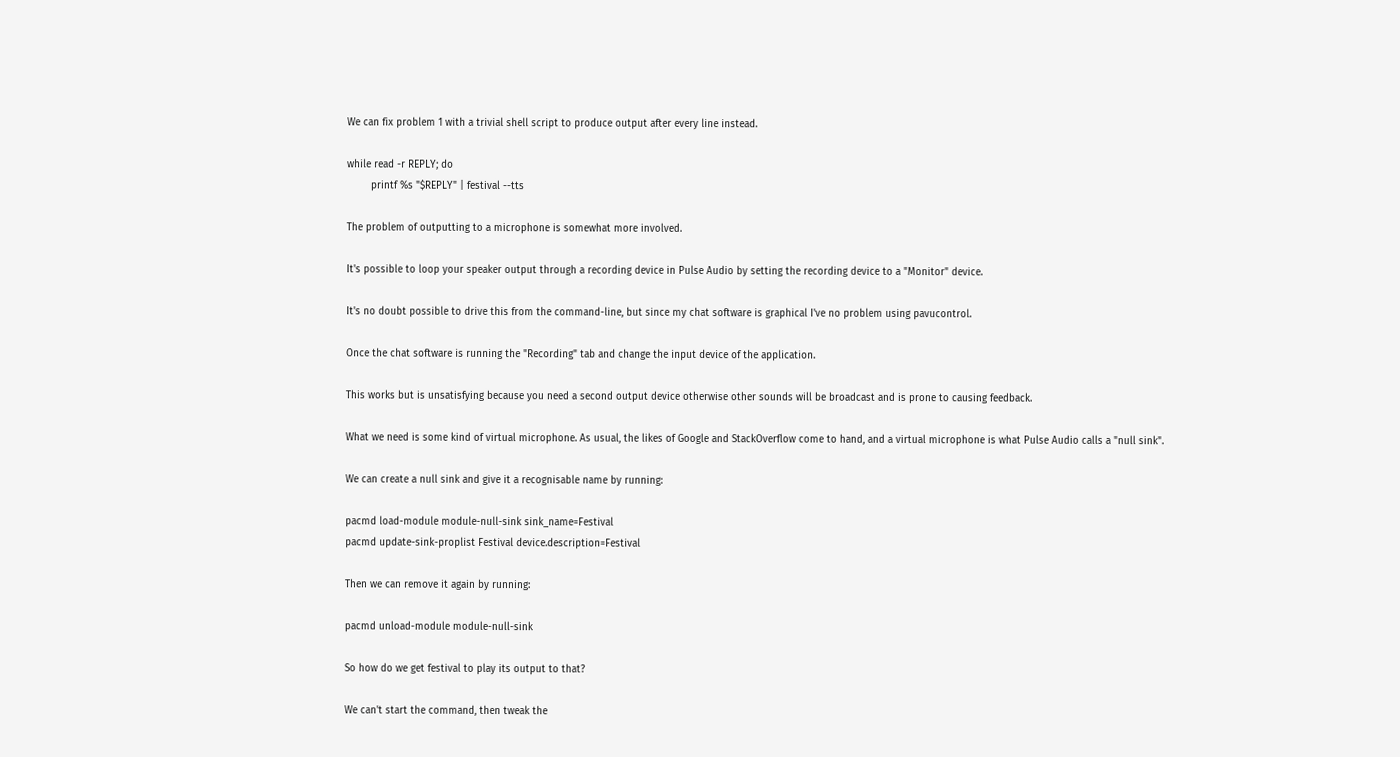We can fix problem 1 with a trivial shell script to produce output after every line instead.

while read -r REPLY; do
        printf %s "$REPLY" | festival --tts

The problem of outputting to a microphone is somewhat more involved.

It's possible to loop your speaker output through a recording device in Pulse Audio by setting the recording device to a "Monitor" device.

It's no doubt possible to drive this from the command-line, but since my chat software is graphical I've no problem using pavucontrol.

Once the chat software is running the "Recording" tab and change the input device of the application.

This works but is unsatisfying because you need a second output device otherwise other sounds will be broadcast and is prone to causing feedback.

What we need is some kind of virtual microphone. As usual, the likes of Google and StackOverflow come to hand, and a virtual microphone is what Pulse Audio calls a "null sink".

We can create a null sink and give it a recognisable name by running:

pacmd load-module module-null-sink sink_name=Festival
pacmd update-sink-proplist Festival device.description=Festival

Then we can remove it again by running:

pacmd unload-module module-null-sink

So how do we get festival to play its output to that?

We can't start the command, then tweak the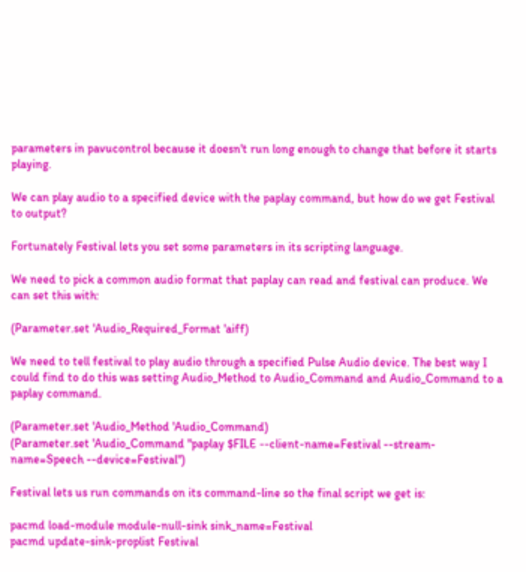parameters in pavucontrol because it doesn't run long enough to change that before it starts playing.

We can play audio to a specified device with the paplay command, but how do we get Festival to output?

Fortunately Festival lets you set some parameters in its scripting language.

We need to pick a common audio format that paplay can read and festival can produce. We can set this with:

(Parameter.set 'Audio_Required_Format 'aiff)

We need to tell festival to play audio through a specified Pulse Audio device. The best way I could find to do this was setting Audio_Method to Audio_Command and Audio_Command to a paplay command.

(Parameter.set 'Audio_Method 'Audio_Command)
(Parameter.set 'Audio_Command "paplay $FILE --client-name=Festival --stream-name=Speech --device=Festival")

Festival lets us run commands on its command-line so the final script we get is:

pacmd load-module module-null-sink sink_name=Festival
pacmd update-sink-proplist Festival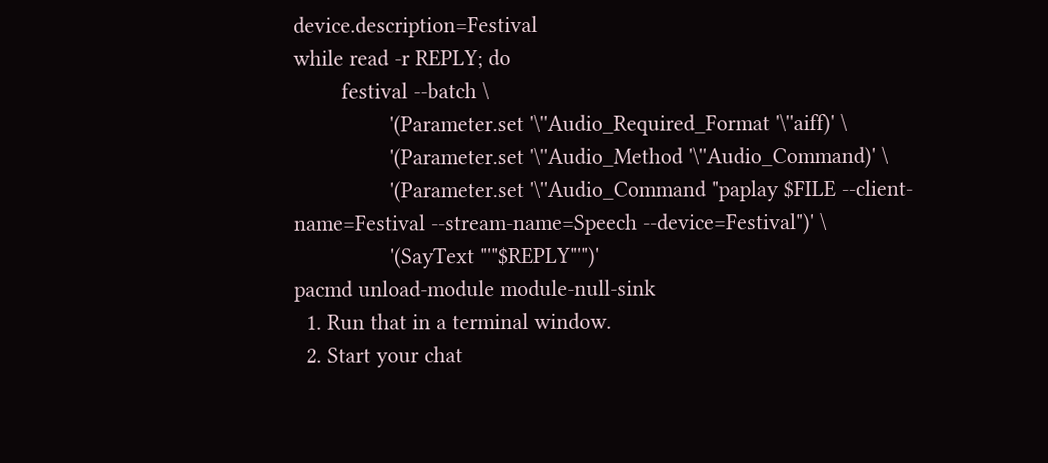device.description=Festival
while read -r REPLY; do
        festival --batch \
                '(Parameter.set '\''Audio_Required_Format '\''aiff)' \
                '(Parameter.set '\''Audio_Method '\''Audio_Command)' \
                '(Parameter.set '\''Audio_Command "paplay $FILE --client-name=Festival --stream-name=Speech --device=Festival")' \
                '(SayText "'"$REPLY"'")'
pacmd unload-module module-null-sink
  1. Run that in a terminal window.
  2. Start your chat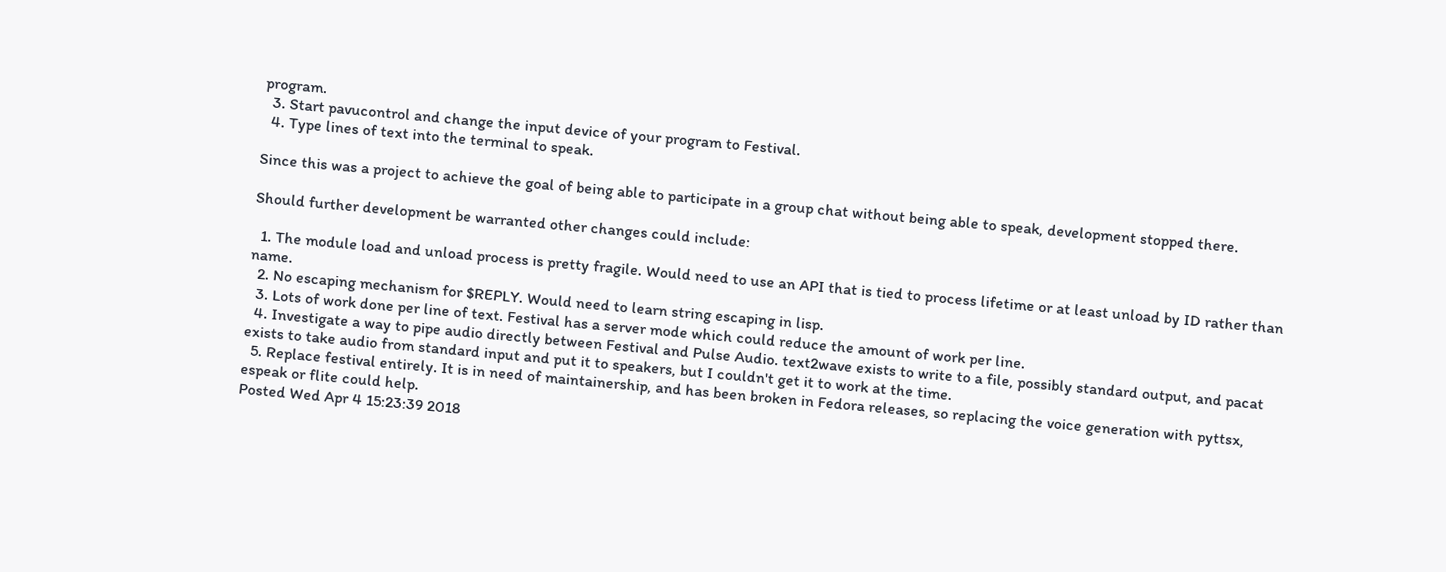program.
  3. Start pavucontrol and change the input device of your program to Festival.
  4. Type lines of text into the terminal to speak.

Since this was a project to achieve the goal of being able to participate in a group chat without being able to speak, development stopped there.

Should further development be warranted other changes could include:

  1. The module load and unload process is pretty fragile. Would need to use an API that is tied to process lifetime or at least unload by ID rather than name.
  2. No escaping mechanism for $REPLY. Would need to learn string escaping in lisp.
  3. Lots of work done per line of text. Festival has a server mode which could reduce the amount of work per line.
  4. Investigate a way to pipe audio directly between Festival and Pulse Audio. text2wave exists to write to a file, possibly standard output, and pacat exists to take audio from standard input and put it to speakers, but I couldn't get it to work at the time.
  5. Replace festival entirely. It is in need of maintainership, and has been broken in Fedora releases, so replacing the voice generation with pyttsx, espeak or flite could help.
Posted Wed Apr 4 15:23:39 2018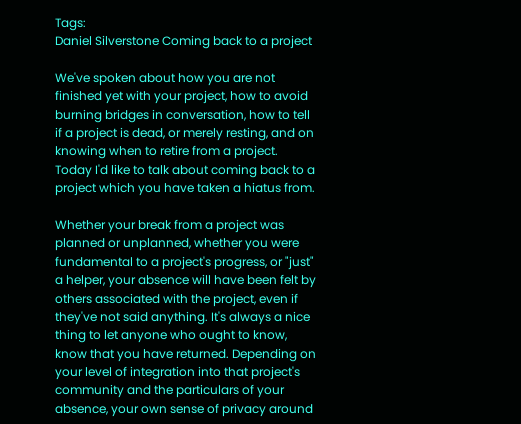Tags:
Daniel Silverstone Coming back to a project

We've spoken about how you are not finished yet with your project, how to avoid burning bridges in conversation, how to tell if a project is dead, or merely resting, and on knowing when to retire from a project. Today I'd like to talk about coming back to a project which you have taken a hiatus from.

Whether your break from a project was planned or unplanned, whether you were fundamental to a project's progress, or "just" a helper, your absence will have been felt by others associated with the project, even if they've not said anything. It's always a nice thing to let anyone who ought to know, know that you have returned. Depending on your level of integration into that project's community and the particulars of your absence, your own sense of privacy around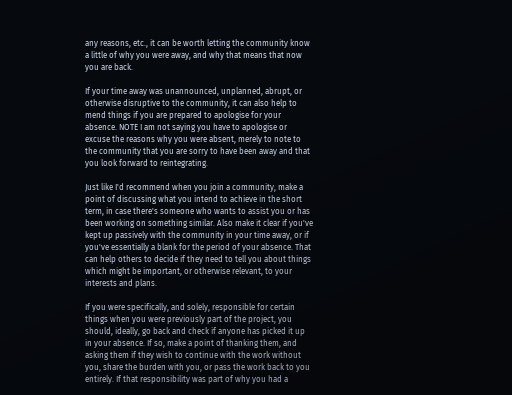any reasons, etc., it can be worth letting the community know a little of why you were away, and why that means that now you are back.

If your time away was unannounced, unplanned, abrupt, or otherwise disruptive to the community, it can also help to mend things if you are prepared to apologise for your absence. NOTE I am not saying you have to apologise or excuse the reasons why you were absent, merely to note to the community that you are sorry to have been away and that you look forward to reintegrating.

Just like I'd recommend when you join a community, make a point of discussing what you intend to achieve in the short term, in case there's someone who wants to assist you or has been working on something similar. Also make it clear if you've kept up passively with the community in your time away, or if you've essentially a blank for the period of your absence. That can help others to decide if they need to tell you about things which might be important, or otherwise relevant, to your interests and plans.

If you were specifically, and solely, responsible for certain things when you were previously part of the project, you should, ideally, go back and check if anyone has picked it up in your absence. If so, make a point of thanking them, and asking them if they wish to continue with the work without you, share the burden with you, or pass the work back to you entirely. If that responsibility was part of why you had a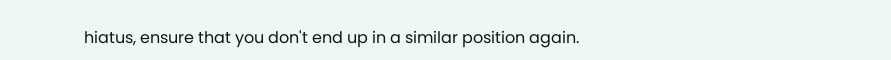hiatus, ensure that you don't end up in a similar position again.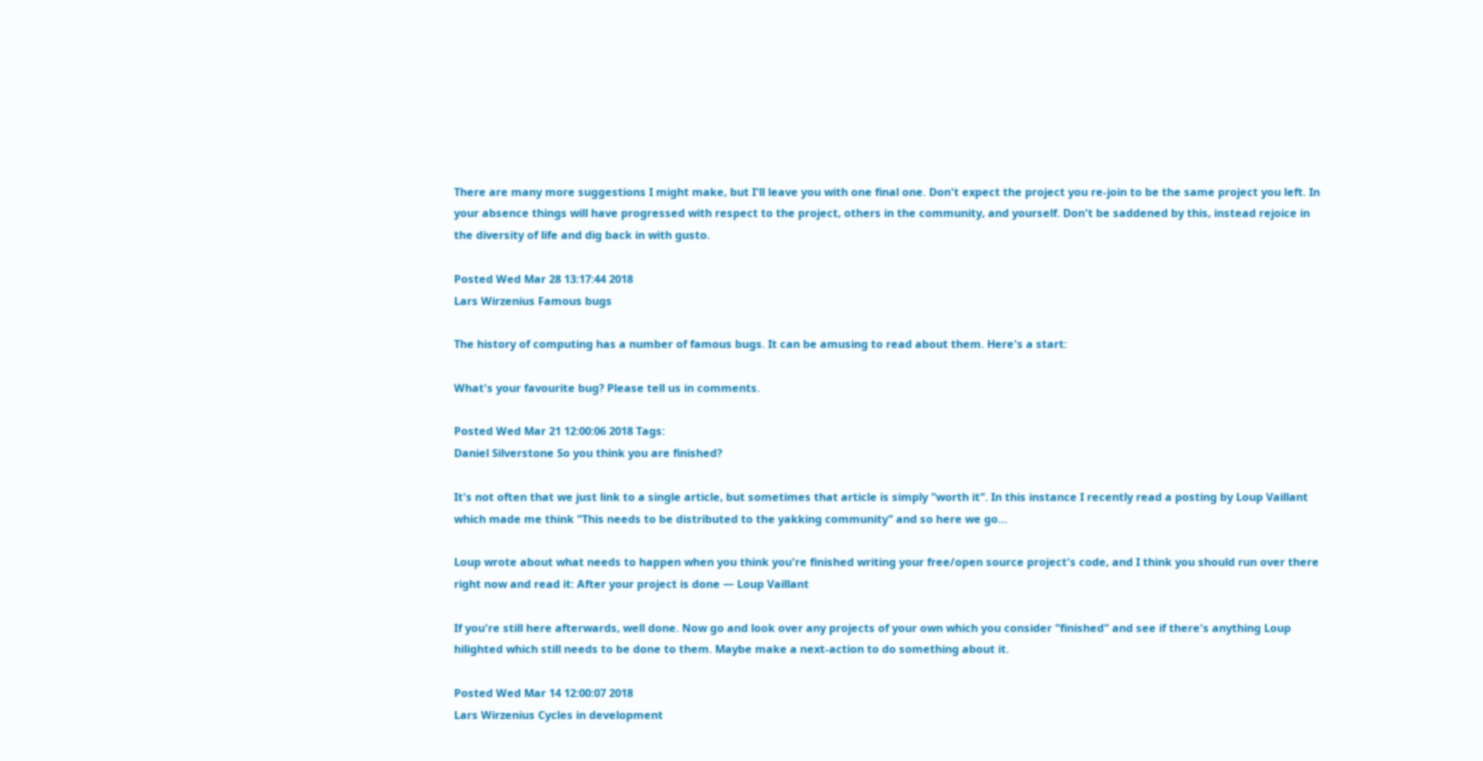There are many more suggestions I might make, but I'll leave you with one final one. Don't expect the project you re-join to be the same project you left. In your absence things will have progressed with respect to the project, others in the community, and yourself. Don't be saddened by this, instead rejoice in the diversity of life and dig back in with gusto.

Posted Wed Mar 28 13:17:44 2018
Lars Wirzenius Famous bugs

The history of computing has a number of famous bugs. It can be amusing to read about them. Here's a start:

What's your favourite bug? Please tell us in comments.

Posted Wed Mar 21 12:00:06 2018 Tags:
Daniel Silverstone So you think you are finished?

It's not often that we just link to a single article, but sometimes that article is simply "worth it". In this instance I recently read a posting by Loup Vaillant which made me think "This needs to be distributed to the yakking community" and so here we go…

Loup wrote about what needs to happen when you think you're finished writing your free/open source project's code, and I think you should run over there right now and read it: After your project is done — Loup Vaillant

If you're still here afterwards, well done. Now go and look over any projects of your own which you consider "finished" and see if there's anything Loup hilighted which still needs to be done to them. Maybe make a next-action to do something about it.

Posted Wed Mar 14 12:00:07 2018
Lars Wirzenius Cycles in development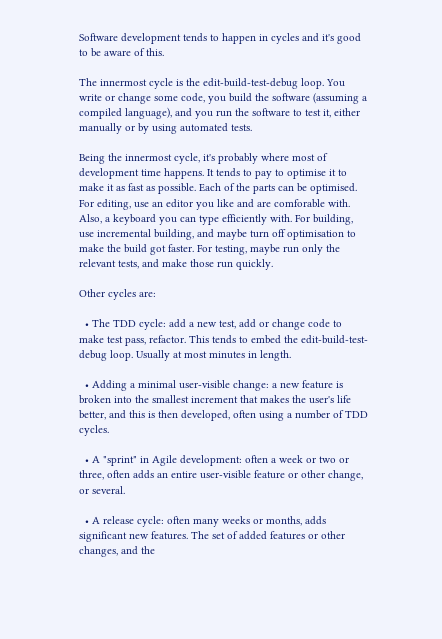Software development tends to happen in cycles and it's good to be aware of this.

The innermost cycle is the edit-build-test-debug loop. You write or change some code, you build the software (assuming a compiled language), and you run the software to test it, either manually or by using automated tests.

Being the innermost cycle, it's probably where most of development time happens. It tends to pay to optimise it to make it as fast as possible. Each of the parts can be optimised. For editing, use an editor you like and are comforable with. Also, a keyboard you can type efficiently with. For building, use incremental building, and maybe turn off optimisation to make the build got faster. For testing, maybe run only the relevant tests, and make those run quickly.

Other cycles are:

  • The TDD cycle: add a new test, add or change code to make test pass, refactor. This tends to embed the edit-build-test-debug loop. Usually at most minutes in length.

  • Adding a minimal user-visible change: a new feature is broken into the smallest increment that makes the user's life better, and this is then developed, often using a number of TDD cycles.

  • A "sprint" in Agile development: often a week or two or three, often adds an entire user-visible feature or other change, or several.

  • A release cycle: often many weeks or months, adds significant new features. The set of added features or other changes, and the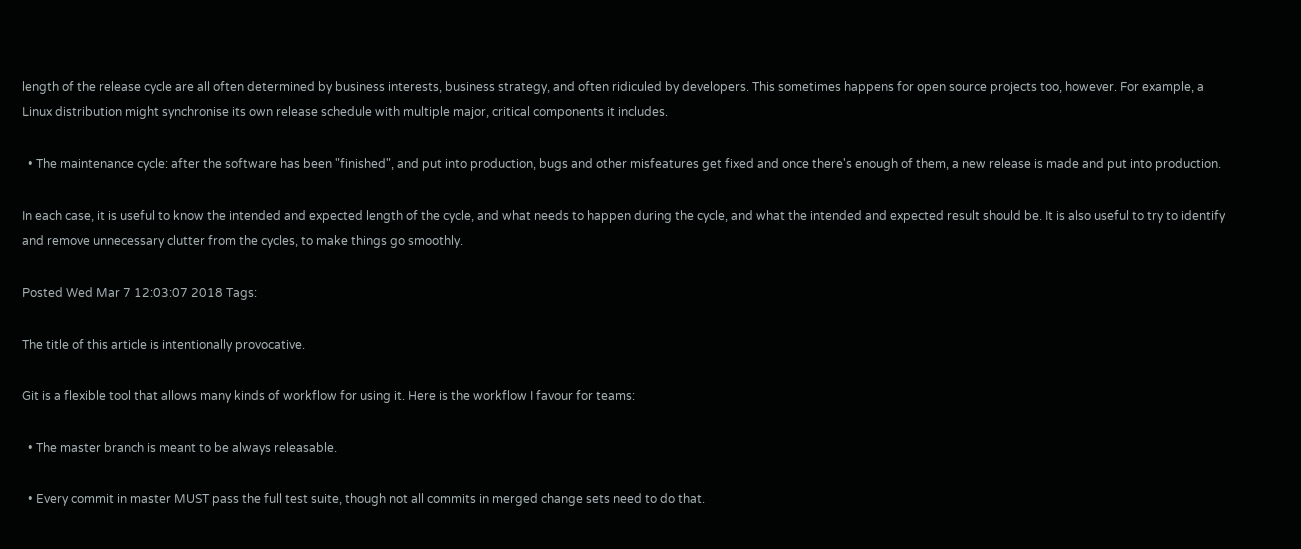length of the release cycle are all often determined by business interests, business strategy, and often ridiculed by developers. This sometimes happens for open source projects too, however. For example, a Linux distribution might synchronise its own release schedule with multiple major, critical components it includes.

  • The maintenance cycle: after the software has been "finished", and put into production, bugs and other misfeatures get fixed and once there's enough of them, a new release is made and put into production.

In each case, it is useful to know the intended and expected length of the cycle, and what needs to happen during the cycle, and what the intended and expected result should be. It is also useful to try to identify and remove unnecessary clutter from the cycles, to make things go smoothly.

Posted Wed Mar 7 12:03:07 2018 Tags:

The title of this article is intentionally provocative.

Git is a flexible tool that allows many kinds of workflow for using it. Here is the workflow I favour for teams:

  • The master branch is meant to be always releasable.

  • Every commit in master MUST pass the full test suite, though not all commits in merged change sets need to do that.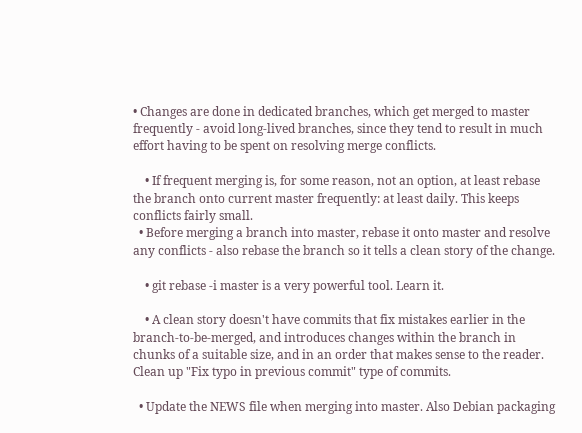• Changes are done in dedicated branches, which get merged to master frequently - avoid long-lived branches, since they tend to result in much effort having to be spent on resolving merge conflicts.

    • If frequent merging is, for some reason, not an option, at least rebase the branch onto current master frequently: at least daily. This keeps conflicts fairly small.
  • Before merging a branch into master, rebase it onto master and resolve any conflicts - also rebase the branch so it tells a clean story of the change.

    • git rebase -i master is a very powerful tool. Learn it.

    • A clean story doesn't have commits that fix mistakes earlier in the branch-to-be-merged, and introduces changes within the branch in chunks of a suitable size, and in an order that makes sense to the reader. Clean up "Fix typo in previous commit" type of commits.

  • Update the NEWS file when merging into master. Also Debian packaging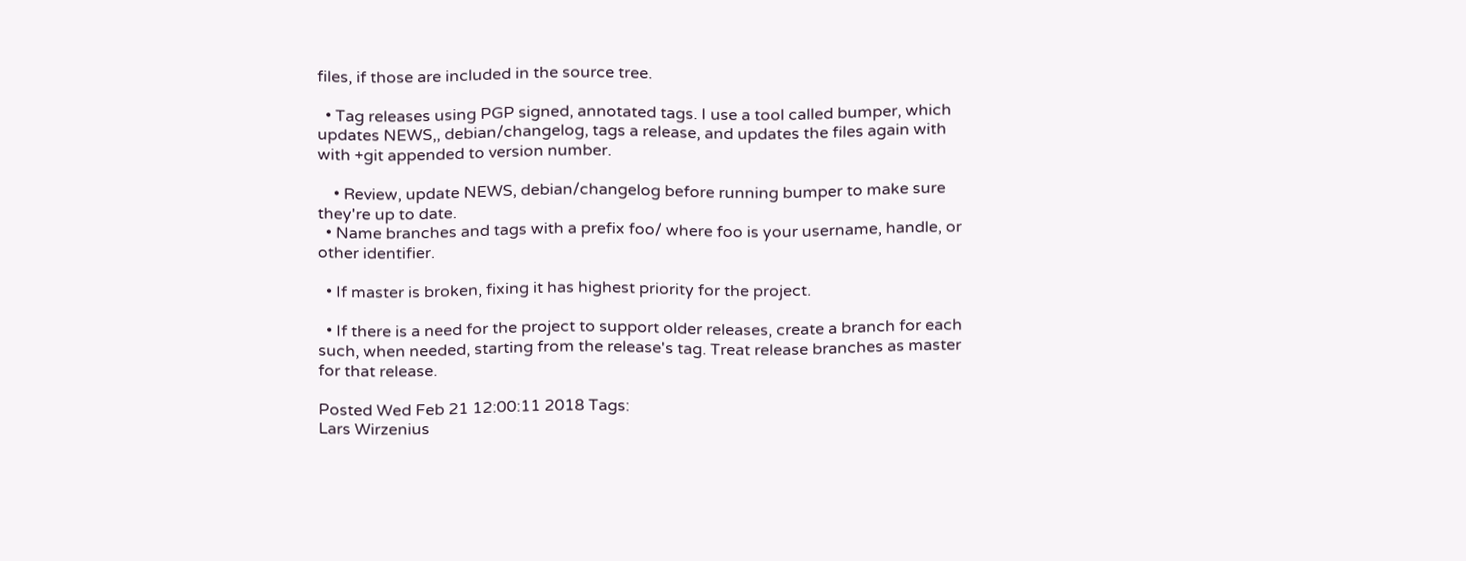files, if those are included in the source tree.

  • Tag releases using PGP signed, annotated tags. I use a tool called bumper, which updates NEWS,, debian/changelog, tags a release, and updates the files again with with +git appended to version number.

    • Review, update NEWS, debian/changelog before running bumper to make sure they're up to date.
  • Name branches and tags with a prefix foo/ where foo is your username, handle, or other identifier.

  • If master is broken, fixing it has highest priority for the project.

  • If there is a need for the project to support older releases, create a branch for each such, when needed, starting from the release's tag. Treat release branches as master for that release.

Posted Wed Feb 21 12:00:11 2018 Tags:
Lars Wirzenius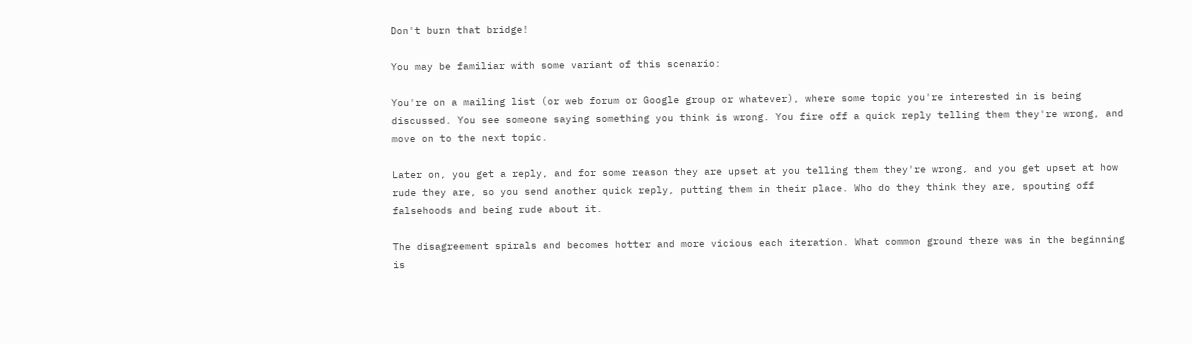Don't burn that bridge!

You may be familiar with some variant of this scenario:

You're on a mailing list (or web forum or Google group or whatever), where some topic you're interested in is being discussed. You see someone saying something you think is wrong. You fire off a quick reply telling them they're wrong, and move on to the next topic.

Later on, you get a reply, and for some reason they are upset at you telling them they're wrong, and you get upset at how rude they are, so you send another quick reply, putting them in their place. Who do they think they are, spouting off falsehoods and being rude about it.

The disagreement spirals and becomes hotter and more vicious each iteration. What common ground there was in the beginning is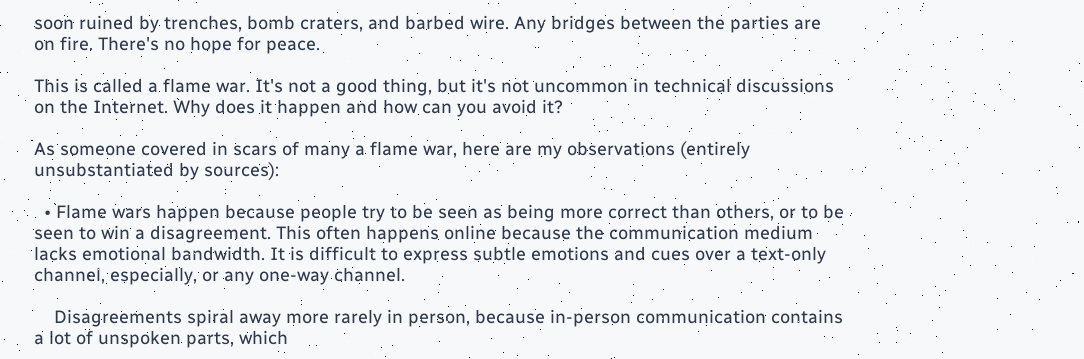soon ruined by trenches, bomb craters, and barbed wire. Any bridges between the parties are on fire. There's no hope for peace.

This is called a flame war. It's not a good thing, but it's not uncommon in technical discussions on the Internet. Why does it happen and how can you avoid it?

As someone covered in scars of many a flame war, here are my observations (entirely unsubstantiated by sources):

  • Flame wars happen because people try to be seen as being more correct than others, or to be seen to win a disagreement. This often happens online because the communication medium lacks emotional bandwidth. It is difficult to express subtle emotions and cues over a text-only channel, especially, or any one-way channel.

    Disagreements spiral away more rarely in person, because in-person communication contains a lot of unspoken parts, which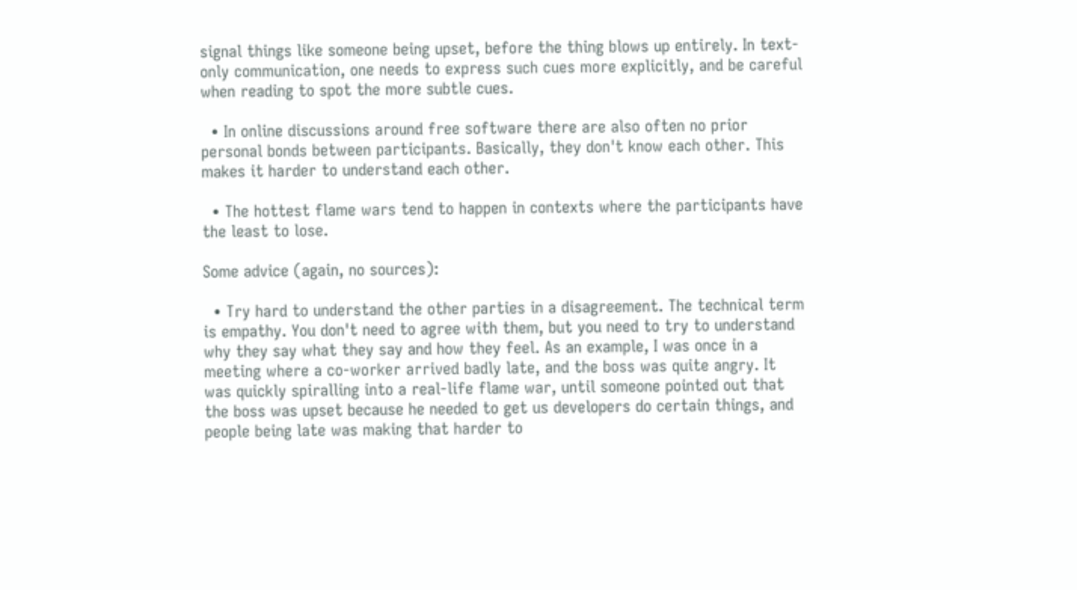signal things like someone being upset, before the thing blows up entirely. In text-only communication, one needs to express such cues more explicitly, and be careful when reading to spot the more subtle cues.

  • In online discussions around free software there are also often no prior personal bonds between participants. Basically, they don't know each other. This makes it harder to understand each other.

  • The hottest flame wars tend to happen in contexts where the participants have the least to lose.

Some advice (again, no sources):

  • Try hard to understand the other parties in a disagreement. The technical term is empathy. You don't need to agree with them, but you need to try to understand why they say what they say and how they feel. As an example, I was once in a meeting where a co-worker arrived badly late, and the boss was quite angry. It was quickly spiralling into a real-life flame war, until someone pointed out that the boss was upset because he needed to get us developers do certain things, and people being late was making that harder to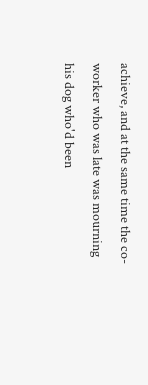achieve, and at the same time the co-worker who was late was mourning his dog who'd been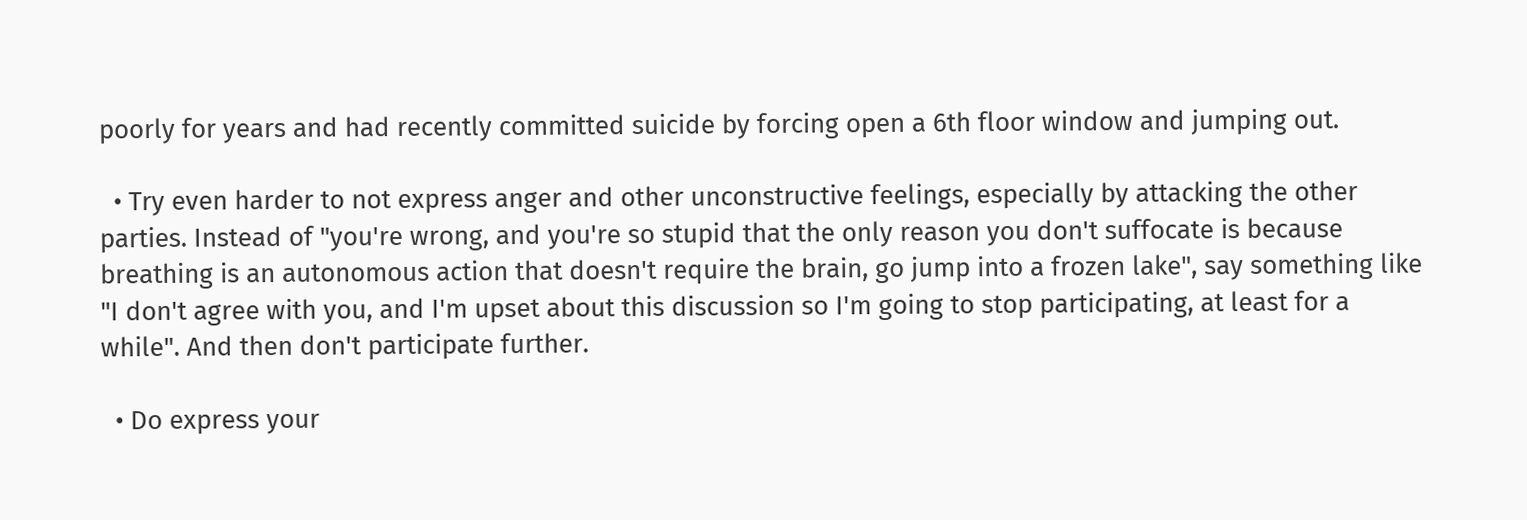poorly for years and had recently committed suicide by forcing open a 6th floor window and jumping out.

  • Try even harder to not express anger and other unconstructive feelings, especially by attacking the other parties. Instead of "you're wrong, and you're so stupid that the only reason you don't suffocate is because breathing is an autonomous action that doesn't require the brain, go jump into a frozen lake", say something like "I don't agree with you, and I'm upset about this discussion so I'm going to stop participating, at least for a while". And then don't participate further.

  • Do express your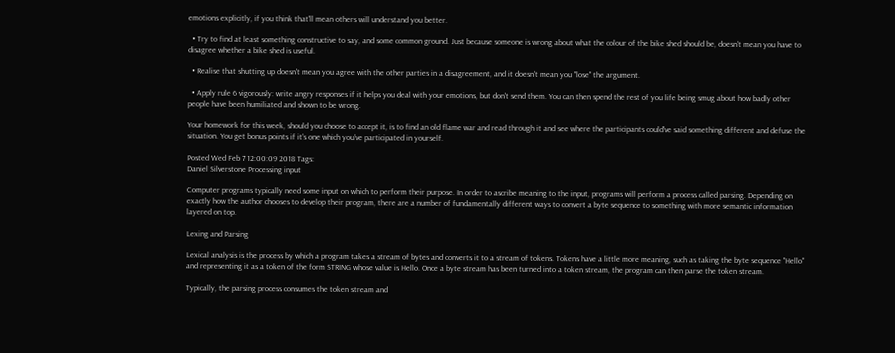emotions explicitly, if you think that'll mean others will understand you better.

  • Try to find at least something constructive to say, and some common ground. Just because someone is wrong about what the colour of the bike shed should be, doesn't mean you have to disagree whether a bike shed is useful.

  • Realise that shutting up doesn't mean you agree with the other parties in a disagreement, and it doesn't mean you "lose" the argument.

  • Apply rule 6 vigorously: write angry responses if it helps you deal with your emotions, but don't send them. You can then spend the rest of you life being smug about how badly other people have been humiliated and shown to be wrong.

Your homework for this week, should you choose to accept it, is to find an old flame war and read through it and see where the participants could've said something different and defuse the situation. You get bonus points if it's one which you've participated in yourself.

Posted Wed Feb 7 12:00:09 2018 Tags:
Daniel Silverstone Processing input

Computer programs typically need some input on which to perform their purpose. In order to ascribe meaning to the input, programs will perform a process called parsing. Depending on exactly how the author chooses to develop their program, there are a number of fundamentally different ways to convert a byte sequence to something with more semantic information layered on top.

Lexing and Parsing

Lexical analysis is the process by which a program takes a stream of bytes and converts it to a stream of tokens. Tokens have a little more meaning, such as taking the byte sequence "Hello" and representing it as a token of the form STRING whose value is Hello. Once a byte stream has been turned into a token stream, the program can then parse the token stream.

Typically, the parsing process consumes the token stream and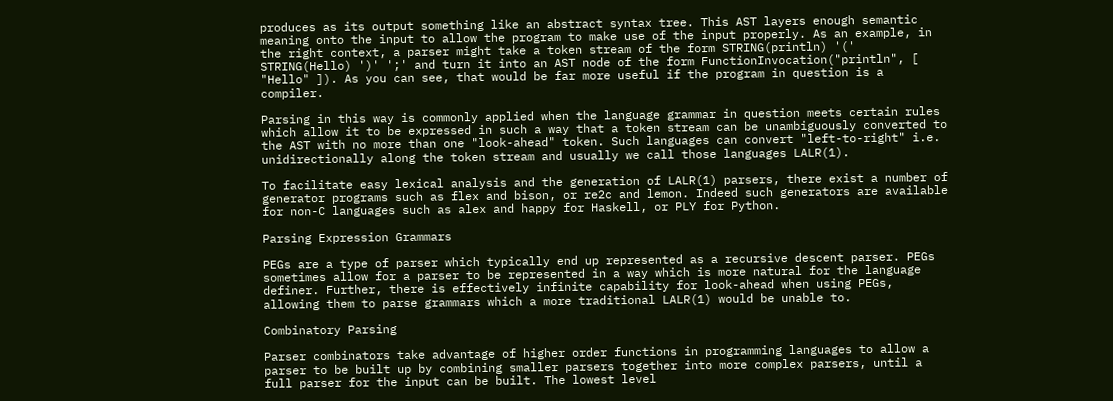produces as its output something like an abstract syntax tree. This AST layers enough semantic meaning onto the input to allow the program to make use of the input properly. As an example, in the right context, a parser might take a token stream of the form STRING(println) '(' STRING(Hello) ')' ';' and turn it into an AST node of the form FunctionInvocation("println", [ "Hello" ]). As you can see, that would be far more useful if the program in question is a compiler.

Parsing in this way is commonly applied when the language grammar in question meets certain rules which allow it to be expressed in such a way that a token stream can be unambiguously converted to the AST with no more than one "look-ahead" token. Such languages can convert "left-to-right" i.e. unidirectionally along the token stream and usually we call those languages LALR(1).

To facilitate easy lexical analysis and the generation of LALR(1) parsers, there exist a number of generator programs such as flex and bison, or re2c and lemon. Indeed such generators are available for non-C languages such as alex and happy for Haskell, or PLY for Python.

Parsing Expression Grammars

PEGs are a type of parser which typically end up represented as a recursive descent parser. PEGs sometimes allow for a parser to be represented in a way which is more natural for the language definer. Further, there is effectively infinite capability for look-ahead when using PEGs, allowing them to parse grammars which a more traditional LALR(1) would be unable to.

Combinatory Parsing

Parser combinators take advantage of higher order functions in programming languages to allow a parser to be built up by combining smaller parsers together into more complex parsers, until a full parser for the input can be built. The lowest level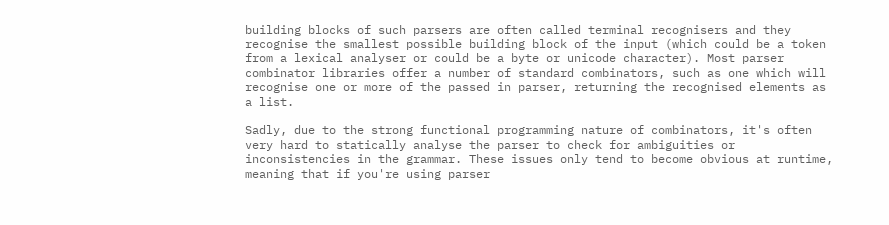building blocks of such parsers are often called terminal recognisers and they recognise the smallest possible building block of the input (which could be a token from a lexical analyser or could be a byte or unicode character). Most parser combinator libraries offer a number of standard combinators, such as one which will recognise one or more of the passed in parser, returning the recognised elements as a list.

Sadly, due to the strong functional programming nature of combinators, it's often very hard to statically analyse the parser to check for ambiguities or inconsistencies in the grammar. These issues only tend to become obvious at runtime, meaning that if you're using parser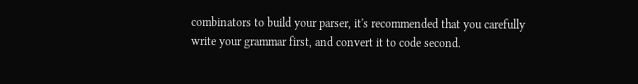combinators to build your parser, it's recommended that you carefully write your grammar first, and convert it to code second.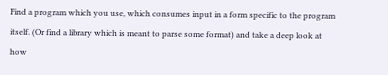Find a program which you use, which consumes input in a form specific to the program itself. (Or find a library which is meant to parse some format) and take a deep look at how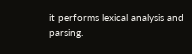it performs lexical analysis and parsing.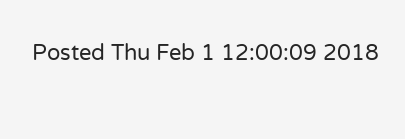Posted Thu Feb 1 12:00:09 2018